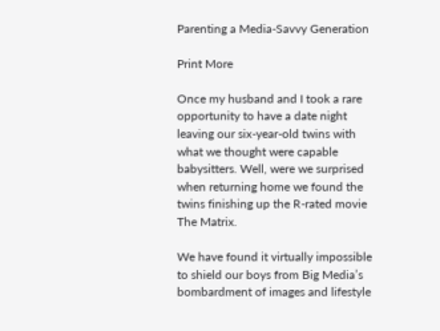Parenting a Media-Savvy Generation

Print More

Once my husband and I took a rare opportunity to have a date night leaving our six-year-old twins with what we thought were capable babysitters. Well, were we surprised when returning home we found the twins finishing up the R-rated movie The Matrix.

We have found it virtually impossible to shield our boys from Big Media’s bombardment of images and lifestyle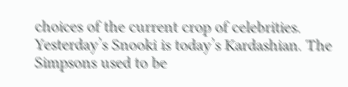choices of the current crop of celebrities. Yesterday’s Snooki is today’s Kardashian. The Simpsons used to be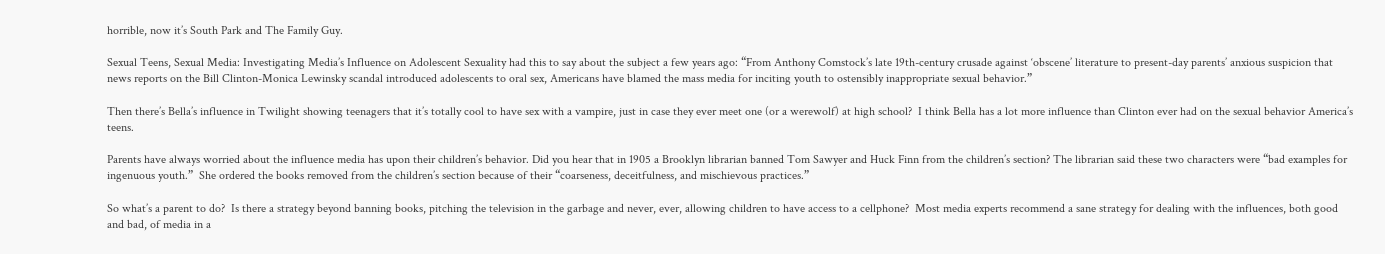horrible, now it’s South Park and The Family Guy.

Sexual Teens, Sexual Media: Investigating Media’s Influence on Adolescent Sexuality had this to say about the subject a few years ago: “From Anthony Comstock’s late 19th-century crusade against ‘obscene’ literature to present-day parents’ anxious suspicion that news reports on the Bill Clinton-Monica Lewinsky scandal introduced adolescents to oral sex, Americans have blamed the mass media for inciting youth to ostensibly inappropriate sexual behavior.”

Then there’s Bella’s influence in Twilight showing teenagers that it’s totally cool to have sex with a vampire, just in case they ever meet one (or a werewolf) at high school?  I think Bella has a lot more influence than Clinton ever had on the sexual behavior America’s teens.

Parents have always worried about the influence media has upon their children’s behavior. Did you hear that in 1905 a Brooklyn librarian banned Tom Sawyer and Huck Finn from the children’s section? The librarian said these two characters were “bad examples for ingenuous youth.”  She ordered the books removed from the children’s section because of their “coarseness, deceitfulness, and mischievous practices.”

So what’s a parent to do?  Is there a strategy beyond banning books, pitching the television in the garbage and never, ever, allowing children to have access to a cellphone?  Most media experts recommend a sane strategy for dealing with the influences, both good and bad, of media in a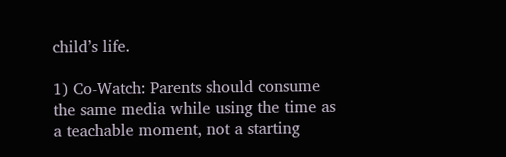child’s life.

1) Co-Watch: Parents should consume the same media while using the time as a teachable moment, not a starting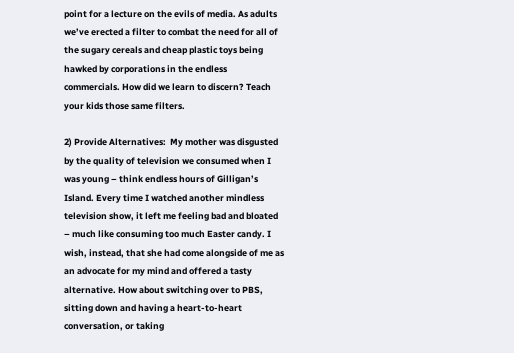point for a lecture on the evils of media. As adults we’ve erected a filter to combat the need for all of the sugary cereals and cheap plastic toys being hawked by corporations in the endless commercials. How did we learn to discern? Teach your kids those same filters.

2) Provide Alternatives:  My mother was disgusted by the quality of television we consumed when I was young – think endless hours of Gilligan’s Island. Every time I watched another mindless television show, it left me feeling bad and bloated – much like consuming too much Easter candy. I wish, instead, that she had come alongside of me as an advocate for my mind and offered a tasty alternative. How about switching over to PBS, sitting down and having a heart-to-heart conversation, or taking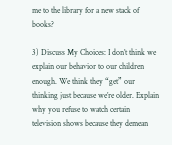me to the library for a new stack of books?

3) Discuss My Choices: I don’t think we explain our behavior to our children enough. We think they “get” our thinking just because we’re older. Explain why you refuse to watch certain television shows because they demean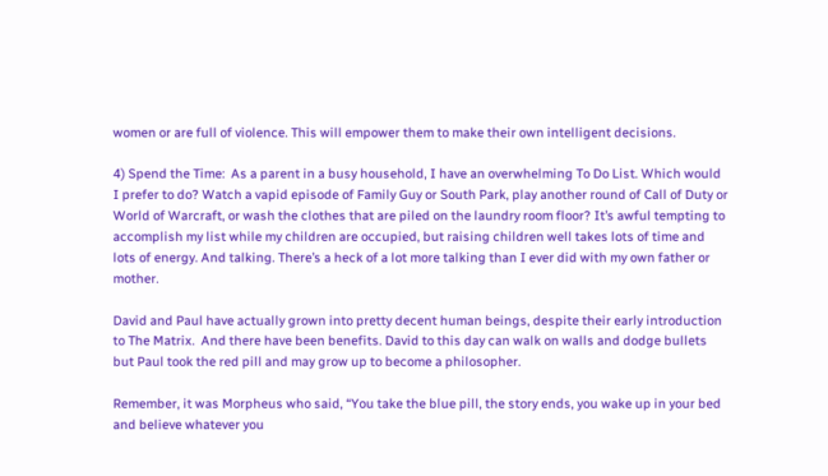women or are full of violence. This will empower them to make their own intelligent decisions.

4) Spend the Time:  As a parent in a busy household, I have an overwhelming To Do List. Which would I prefer to do? Watch a vapid episode of Family Guy or South Park, play another round of Call of Duty or World of Warcraft, or wash the clothes that are piled on the laundry room floor? It’s awful tempting to accomplish my list while my children are occupied, but raising children well takes lots of time and lots of energy. And talking. There’s a heck of a lot more talking than I ever did with my own father or mother.

David and Paul have actually grown into pretty decent human beings, despite their early introduction to The Matrix.  And there have been benefits. David to this day can walk on walls and dodge bullets but Paul took the red pill and may grow up to become a philosopher.

Remember, it was Morpheus who said, “You take the blue pill, the story ends, you wake up in your bed and believe whatever you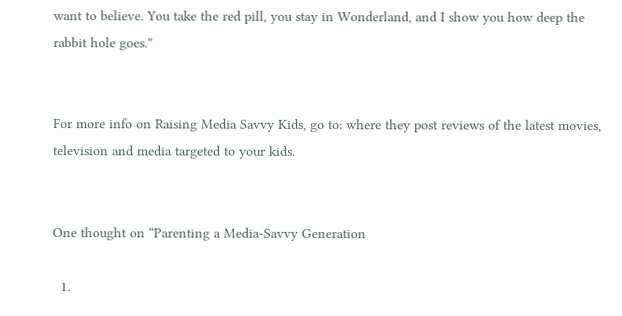want to believe. You take the red pill, you stay in Wonderland, and I show you how deep the rabbit hole goes.”


For more info on Raising Media Savvy Kids, go to: where they post reviews of the latest movies, television and media targeted to your kids.


One thought on “Parenting a Media-Savvy Generation

  1.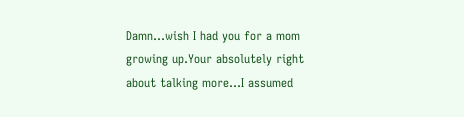Damn…wish I had you for a mom growing up.Your absolutely right about talking more…I assumed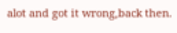alot and got it wrong,back then.